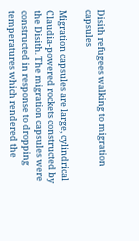Disith refugees walking to migration capsules

Migration capsules are large, cylindrical Claudia-powered rockets constructed by the Disith. The migration capsules were constructed in response to dropping temperatures which rendered the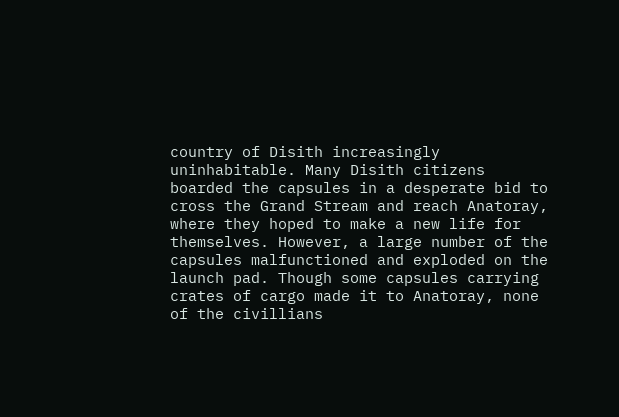country of Disith increasingly uninhabitable. Many Disith citizens boarded the capsules in a desperate bid to cross the Grand Stream and reach Anatoray, where they hoped to make a new life for themselves. However, a large number of the capsules malfunctioned and exploded on the launch pad. Though some capsules carrying crates of cargo made it to Anatoray, none of the civillians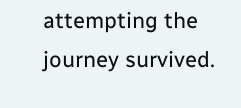attempting the journey survived.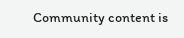Community content is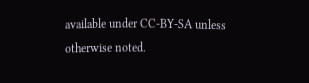available under CC-BY-SA unless otherwise noted.